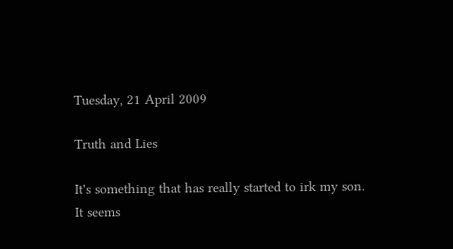Tuesday, 21 April 2009

Truth and Lies

It's something that has really started to irk my son.
It seems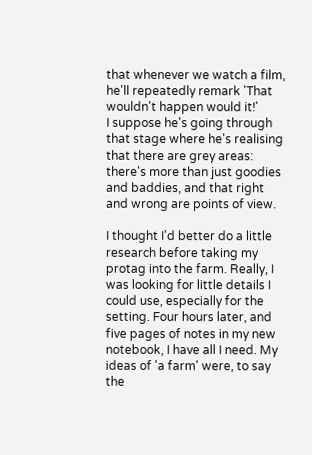that whenever we watch a film, he'll repeatedly remark 'That wouldn't happen would it!'
I suppose he's going through that stage where he's realising that there are grey areas: there's more than just goodies and baddies, and that right and wrong are points of view.

I thought I'd better do a little research before taking my protag into the farm. Really, I was looking for little details I could use, especially for the setting. Four hours later, and five pages of notes in my new notebook, I have all I need. My ideas of 'a farm' were, to say the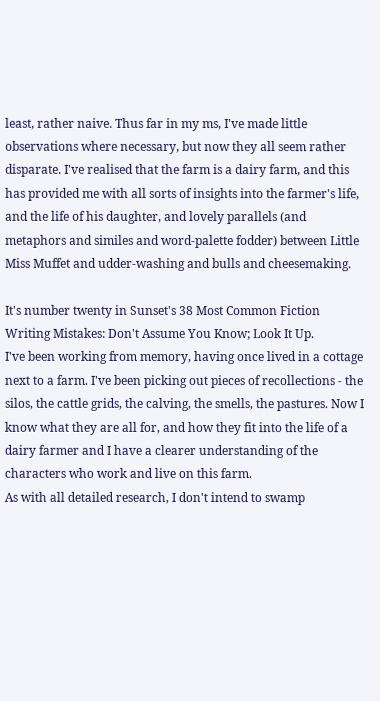least, rather naive. Thus far in my ms, I've made little observations where necessary, but now they all seem rather disparate. I've realised that the farm is a dairy farm, and this has provided me with all sorts of insights into the farmer's life, and the life of his daughter, and lovely parallels (and metaphors and similes and word-palette fodder) between Little Miss Muffet and udder-washing and bulls and cheesemaking.

It's number twenty in Sunset's 38 Most Common Fiction Writing Mistakes: Don't Assume You Know; Look It Up.
I've been working from memory, having once lived in a cottage next to a farm. I've been picking out pieces of recollections - the silos, the cattle grids, the calving, the smells, the pastures. Now I know what they are all for, and how they fit into the life of a dairy farmer and I have a clearer understanding of the characters who work and live on this farm.
As with all detailed research, I don't intend to swamp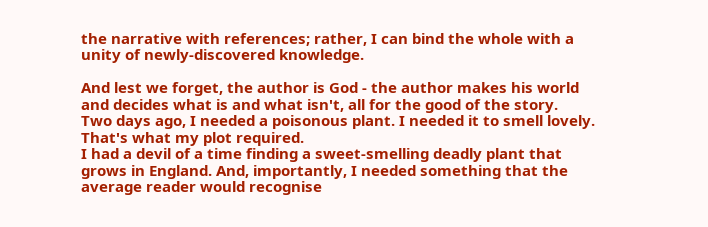the narrative with references; rather, I can bind the whole with a unity of newly-discovered knowledge.

And lest we forget, the author is God - the author makes his world and decides what is and what isn't, all for the good of the story.
Two days ago, I needed a poisonous plant. I needed it to smell lovely. That's what my plot required.
I had a devil of a time finding a sweet-smelling deadly plant that grows in England. And, importantly, I needed something that the average reader would recognise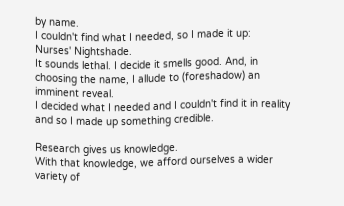by name.
I couldn't find what I needed, so I made it up:
Nurses' Nightshade.
It sounds lethal. I decide it smells good. And, in choosing the name, I allude to (foreshadow) an imminent reveal.
I decided what I needed and I couldn't find it in reality and so I made up something credible.

Research gives us knowledge.
With that knowledge, we afford ourselves a wider variety of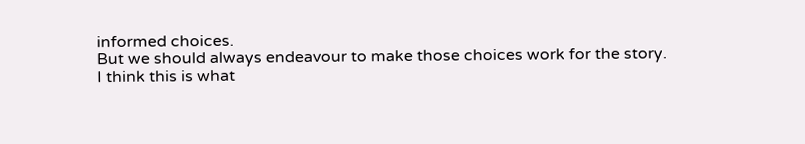informed choices.
But we should always endeavour to make those choices work for the story.
I think this is what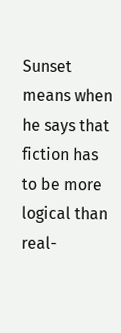Sunset means when he says that fiction has to be more logical than real-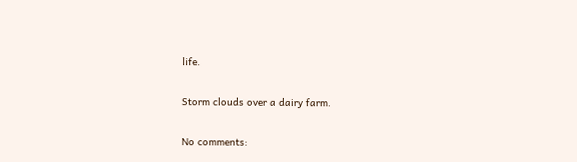life.

Storm clouds over a dairy farm.

No comments: